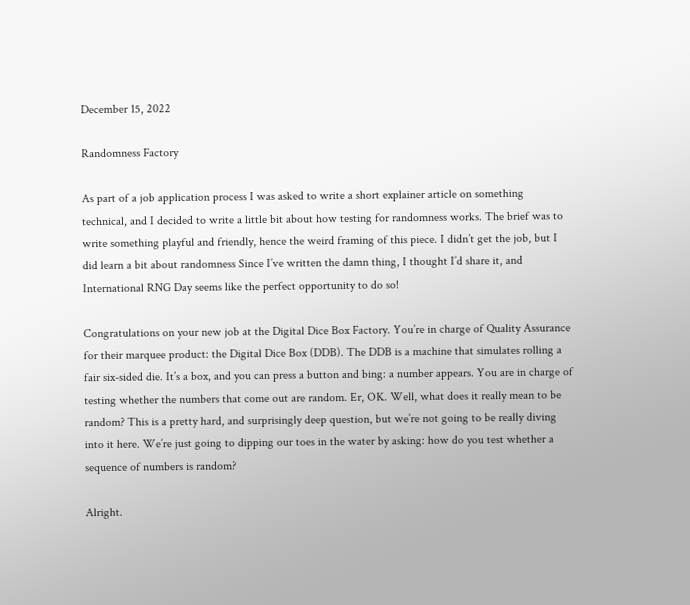December 15, 2022

Randomness Factory

As part of a job application process I was asked to write a short explainer article on something technical, and I decided to write a little bit about how testing for randomness works. The brief was to write something playful and friendly, hence the weird framing of this piece. I didn’t get the job, but I did learn a bit about randomness Since I’ve written the damn thing, I thought I’d share it, and International RNG Day seems like the perfect opportunity to do so!

Congratulations on your new job at the Digital Dice Box Factory. You’re in charge of Quality Assurance for their marquee product: the Digital Dice Box (DDB). The DDB is a machine that simulates rolling a fair six-sided die. It’s a box, and you can press a button and bing: a number appears. You are in charge of testing whether the numbers that come out are random. Er, OK. Well, what does it really mean to be random? This is a pretty hard, and surprisingly deep question, but we’re not going to be really diving into it here. We’re just going to dipping our toes in the water by asking: how do you test whether a sequence of numbers is random?

Alright.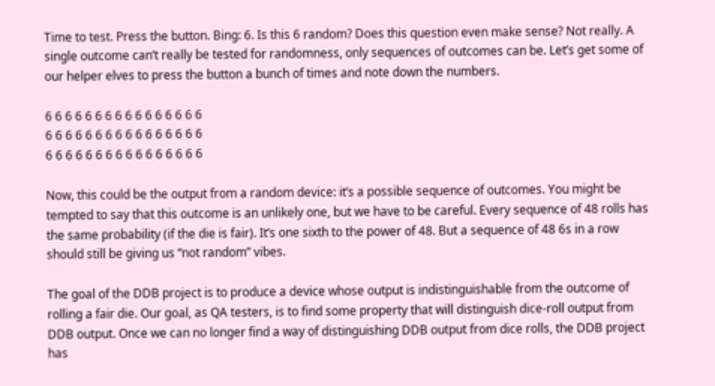Time to test. Press the button. Bing: 6. Is this 6 random? Does this question even make sense? Not really. A single outcome can’t really be tested for randomness, only sequences of outcomes can be. Let’s get some of our helper elves to press the button a bunch of times and note down the numbers.

6 6 6 6 6 6 6 6 6 6 6 6 6 6 6 6
6 6 6 6 6 6 6 6 6 6 6 6 6 6 6 6
6 6 6 6 6 6 6 6 6 6 6 6 6 6 6 6

Now, this could be the output from a random device: it’s a possible sequence of outcomes. You might be tempted to say that this outcome is an unlikely one, but we have to be careful. Every sequence of 48 rolls has the same probability (if the die is fair). It’s one sixth to the power of 48. But a sequence of 48 6s in a row should still be giving us “not random” vibes.

The goal of the DDB project is to produce a device whose output is indistinguishable from the outcome of rolling a fair die. Our goal, as QA testers, is to find some property that will distinguish dice-roll output from DDB output. Once we can no longer find a way of distinguishing DDB output from dice rolls, the DDB project has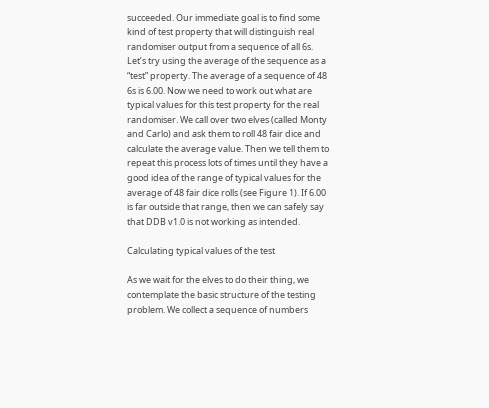succeeded. Our immediate goal is to find some kind of test property that will distinguish real randomiser output from a sequence of all 6s. Let’s try using the average of the sequence as a “test” property. The average of a sequence of 48 6s is 6.00. Now we need to work out what are typical values for this test property for the real randomiser. We call over two elves (called Monty and Carlo) and ask them to roll 48 fair dice and calculate the average value. Then we tell them to repeat this process lots of times until they have a good idea of the range of typical values for the average of 48 fair dice rolls (see Figure 1). If 6.00 is far outside that range, then we can safely say that DDB v1.0 is not working as intended.

Calculating typical values of the test

As we wait for the elves to do their thing, we contemplate the basic structure of the testing problem. We collect a sequence of numbers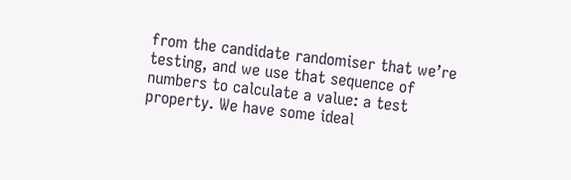from the candidate randomiser that we’re testing, and we use that sequence of numbers to calculate a value: a test property. We have some ideal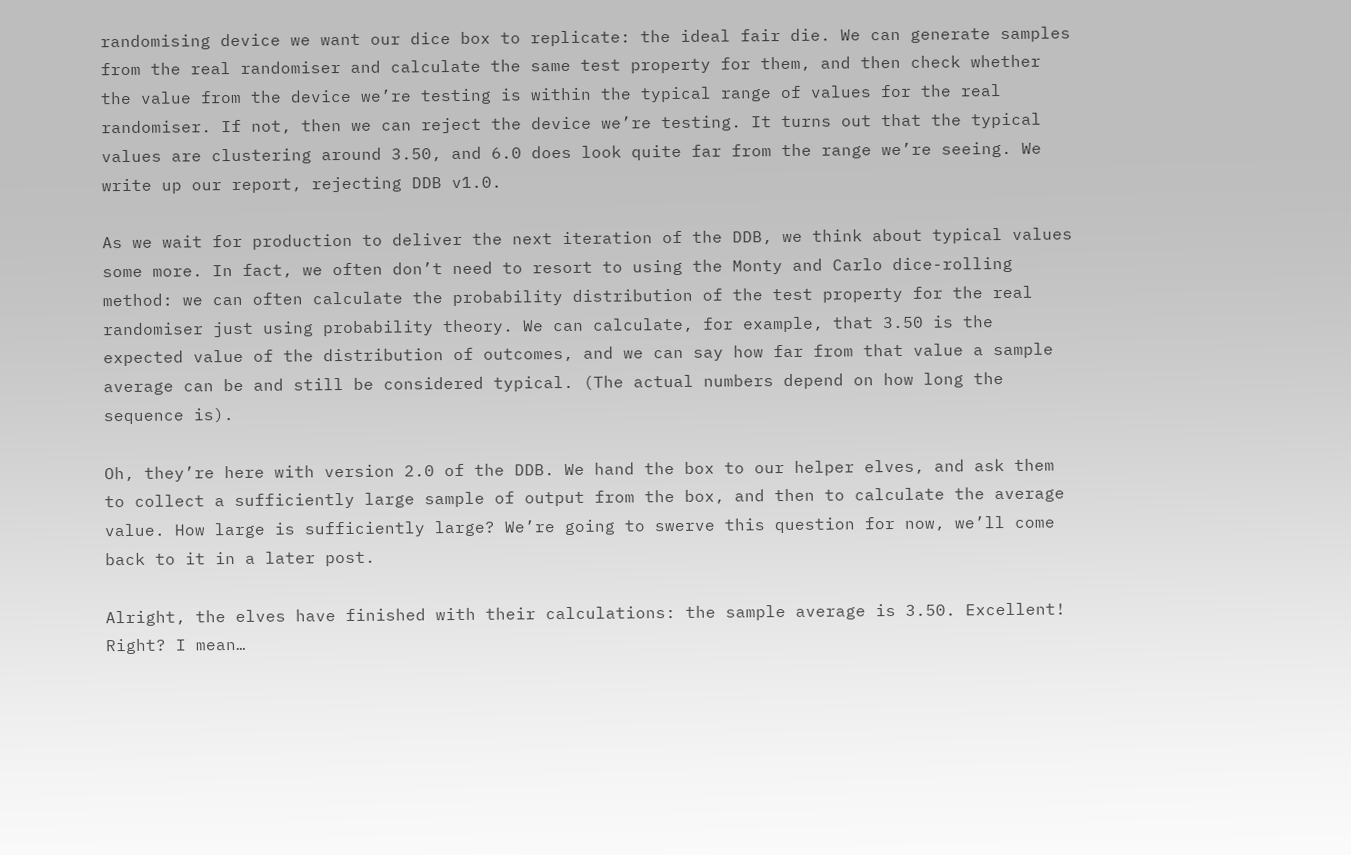randomising device we want our dice box to replicate: the ideal fair die. We can generate samples from the real randomiser and calculate the same test property for them, and then check whether the value from the device we’re testing is within the typical range of values for the real randomiser. If not, then we can reject the device we’re testing. It turns out that the typical values are clustering around 3.50, and 6.0 does look quite far from the range we’re seeing. We write up our report, rejecting DDB v1.0.

As we wait for production to deliver the next iteration of the DDB, we think about typical values some more. In fact, we often don’t need to resort to using the Monty and Carlo dice-rolling method: we can often calculate the probability distribution of the test property for the real randomiser just using probability theory. We can calculate, for example, that 3.50 is the expected value of the distribution of outcomes, and we can say how far from that value a sample average can be and still be considered typical. (The actual numbers depend on how long the sequence is).

Oh, they’re here with version 2.0 of the DDB. We hand the box to our helper elves, and ask them to collect a sufficiently large sample of output from the box, and then to calculate the average value. How large is sufficiently large? We’re going to swerve this question for now, we’ll come back to it in a later post.

Alright, the elves have finished with their calculations: the sample average is 3.50. Excellent! Right? I mean…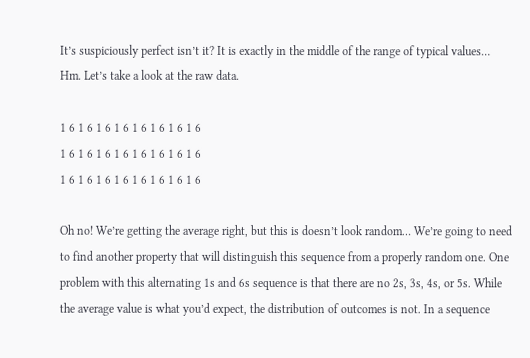It’s suspiciously perfect isn’t it? It is exactly in the middle of the range of typical values… Hm. Let’s take a look at the raw data.

1 6 1 6 1 6 1 6 1 6 1 6 1 6 1 6
1 6 1 6 1 6 1 6 1 6 1 6 1 6 1 6
1 6 1 6 1 6 1 6 1 6 1 6 1 6 1 6

Oh no! We’re getting the average right, but this is doesn’t look random… We’re going to need to find another property that will distinguish this sequence from a properly random one. One problem with this alternating 1s and 6s sequence is that there are no 2s, 3s, 4s, or 5s. While the average value is what you’d expect, the distribution of outcomes is not. In a sequence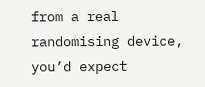from a real randomising device, you’d expect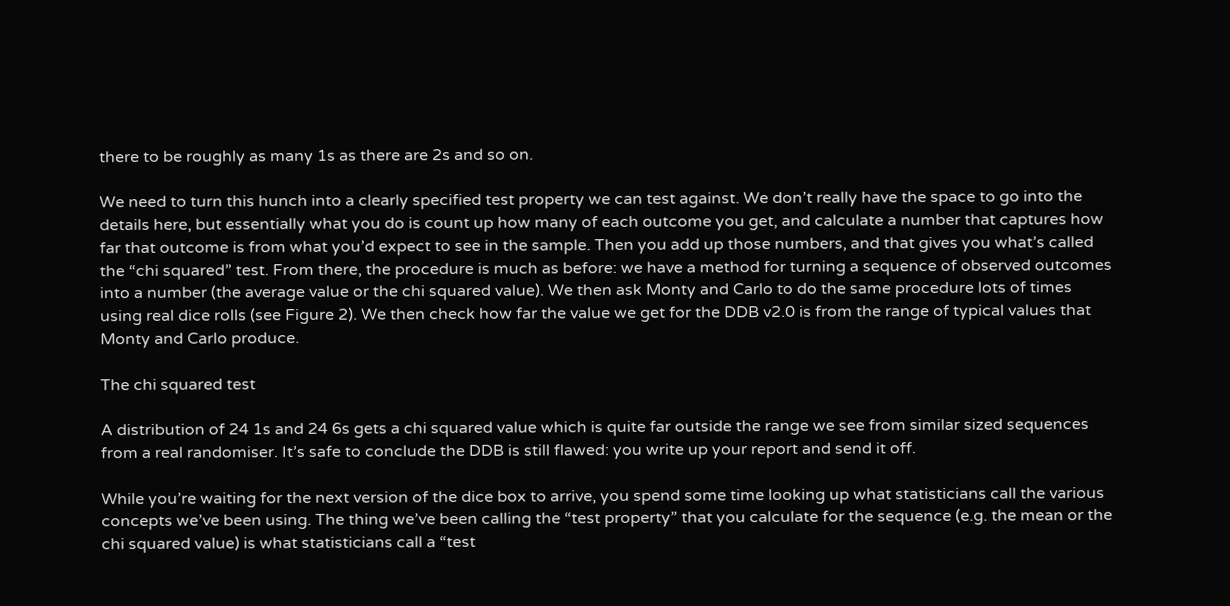there to be roughly as many 1s as there are 2s and so on.

We need to turn this hunch into a clearly specified test property we can test against. We don’t really have the space to go into the details here, but essentially what you do is count up how many of each outcome you get, and calculate a number that captures how far that outcome is from what you’d expect to see in the sample. Then you add up those numbers, and that gives you what’s called the “chi squared” test. From there, the procedure is much as before: we have a method for turning a sequence of observed outcomes into a number (the average value or the chi squared value). We then ask Monty and Carlo to do the same procedure lots of times using real dice rolls (see Figure 2). We then check how far the value we get for the DDB v2.0 is from the range of typical values that Monty and Carlo produce.

The chi squared test

A distribution of 24 1s and 24 6s gets a chi squared value which is quite far outside the range we see from similar sized sequences from a real randomiser. It’s safe to conclude the DDB is still flawed: you write up your report and send it off.

While you’re waiting for the next version of the dice box to arrive, you spend some time looking up what statisticians call the various concepts we’ve been using. The thing we’ve been calling the “test property” that you calculate for the sequence (e.g. the mean or the chi squared value) is what statisticians call a “test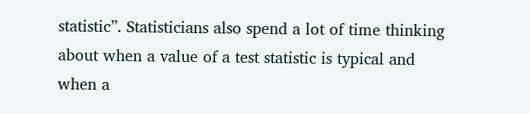statistic”. Statisticians also spend a lot of time thinking about when a value of a test statistic is typical and when a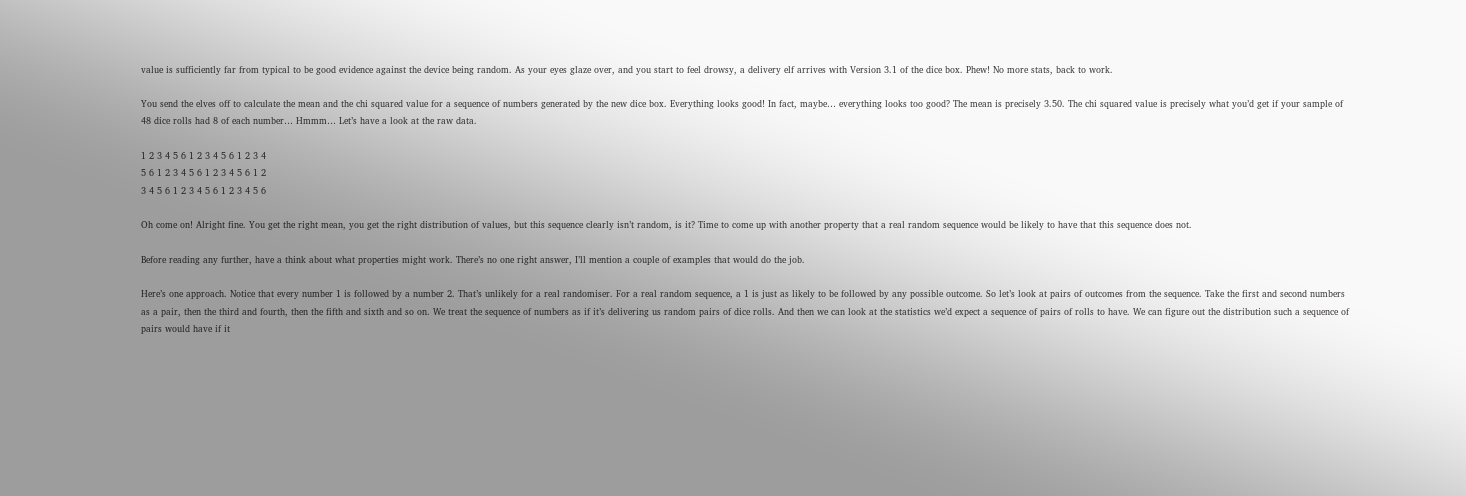value is sufficiently far from typical to be good evidence against the device being random. As your eyes glaze over, and you start to feel drowsy, a delivery elf arrives with Version 3.1 of the dice box. Phew! No more stats, back to work.

You send the elves off to calculate the mean and the chi squared value for a sequence of numbers generated by the new dice box. Everything looks good! In fact, maybe… everything looks too good? The mean is precisely 3.50. The chi squared value is precisely what you’d get if your sample of 48 dice rolls had 8 of each number… Hmmm… Let’s have a look at the raw data.

1 2 3 4 5 6 1 2 3 4 5 6 1 2 3 4
5 6 1 2 3 4 5 6 1 2 3 4 5 6 1 2
3 4 5 6 1 2 3 4 5 6 1 2 3 4 5 6

Oh come on! Alright fine. You get the right mean, you get the right distribution of values, but this sequence clearly isn’t random, is it? Time to come up with another property that a real random sequence would be likely to have that this sequence does not.

Before reading any further, have a think about what properties might work. There’s no one right answer, I’ll mention a couple of examples that would do the job.

Here’s one approach. Notice that every number 1 is followed by a number 2. That’s unlikely for a real randomiser. For a real random sequence, a 1 is just as likely to be followed by any possible outcome. So let’s look at pairs of outcomes from the sequence. Take the first and second numbers as a pair, then the third and fourth, then the fifth and sixth and so on. We treat the sequence of numbers as if it’s delivering us random pairs of dice rolls. And then we can look at the statistics we’d expect a sequence of pairs of rolls to have. We can figure out the distribution such a sequence of pairs would have if it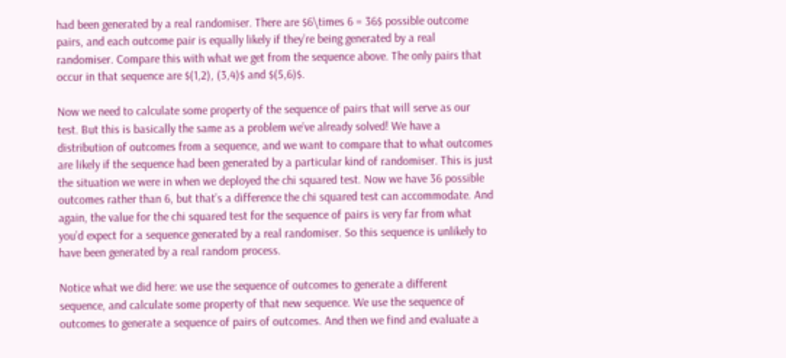had been generated by a real randomiser. There are $6\times 6 = 36$ possible outcome pairs, and each outcome pair is equally likely if they’re being generated by a real randomiser. Compare this with what we get from the sequence above. The only pairs that occur in that sequence are $(1,2), (3,4)$ and $(5,6)$.

Now we need to calculate some property of the sequence of pairs that will serve as our test. But this is basically the same as a problem we’ve already solved! We have a distribution of outcomes from a sequence, and we want to compare that to what outcomes are likely if the sequence had been generated by a particular kind of randomiser. This is just the situation we were in when we deployed the chi squared test. Now we have 36 possible outcomes rather than 6, but that’s a difference the chi squared test can accommodate. And again, the value for the chi squared test for the sequence of pairs is very far from what you’d expect for a sequence generated by a real randomiser. So this sequence is unlikely to have been generated by a real random process.

Notice what we did here: we use the sequence of outcomes to generate a different sequence, and calculate some property of that new sequence. We use the sequence of outcomes to generate a sequence of pairs of outcomes. And then we find and evaluate a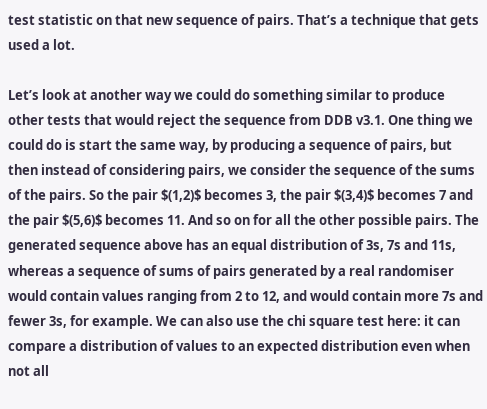test statistic on that new sequence of pairs. That’s a technique that gets used a lot.

Let’s look at another way we could do something similar to produce other tests that would reject the sequence from DDB v3.1. One thing we could do is start the same way, by producing a sequence of pairs, but then instead of considering pairs, we consider the sequence of the sums of the pairs. So the pair $(1,2)$ becomes 3, the pair $(3,4)$ becomes 7 and the pair $(5,6)$ becomes 11. And so on for all the other possible pairs. The generated sequence above has an equal distribution of 3s, 7s and 11s, whereas a sequence of sums of pairs generated by a real randomiser would contain values ranging from 2 to 12, and would contain more 7s and fewer 3s, for example. We can also use the chi square test here: it can compare a distribution of values to an expected distribution even when not all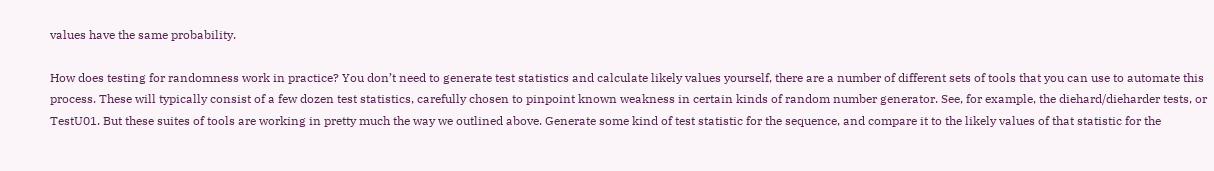values have the same probability.

How does testing for randomness work in practice? You don’t need to generate test statistics and calculate likely values yourself, there are a number of different sets of tools that you can use to automate this process. These will typically consist of a few dozen test statistics, carefully chosen to pinpoint known weakness in certain kinds of random number generator. See, for example, the diehard/dieharder tests, or TestU01. But these suites of tools are working in pretty much the way we outlined above. Generate some kind of test statistic for the sequence, and compare it to the likely values of that statistic for the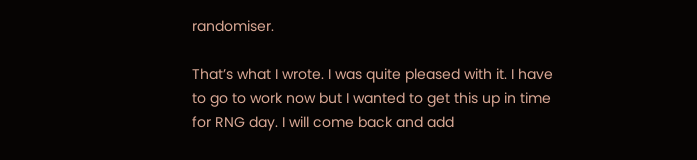randomiser.

That’s what I wrote. I was quite pleased with it. I have to go to work now but I wanted to get this up in time for RNG day. I will come back and add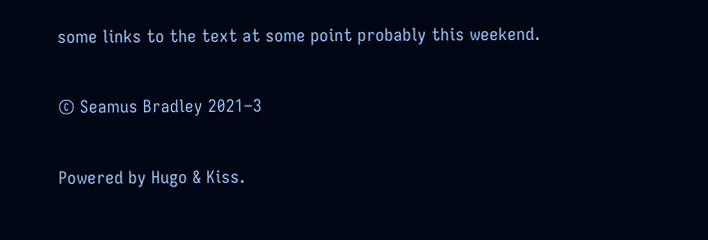some links to the text at some point probably this weekend.

© Seamus Bradley 2021–3

Powered by Hugo & Kiss.